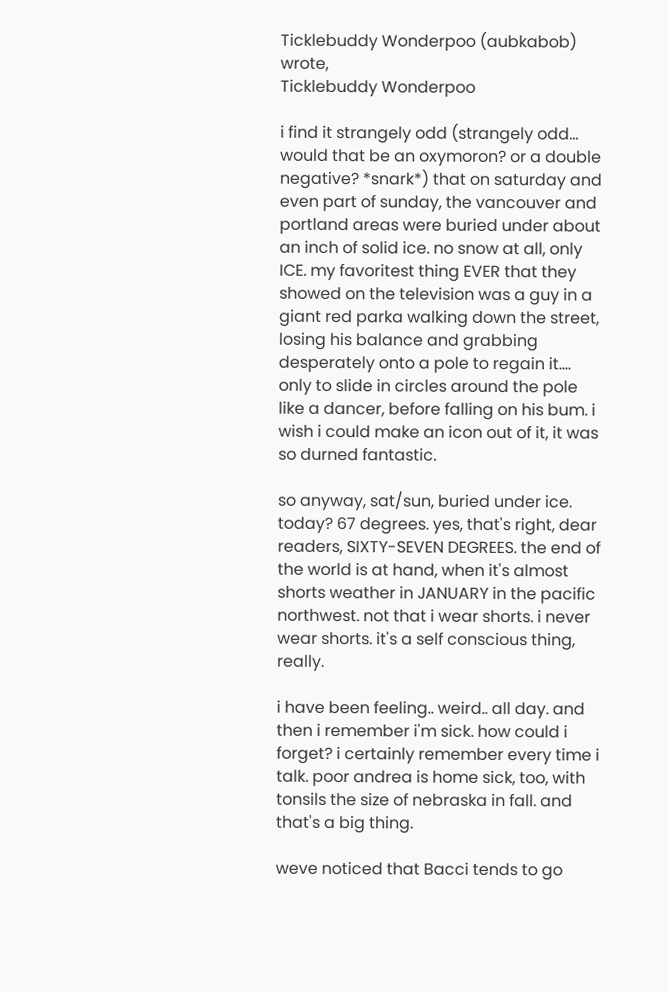Ticklebuddy Wonderpoo (aubkabob) wrote,
Ticklebuddy Wonderpoo

i find it strangely odd (strangely odd... would that be an oxymoron? or a double negative? *snark*) that on saturday and even part of sunday, the vancouver and portland areas were buried under about an inch of solid ice. no snow at all, only ICE. my favoritest thing EVER that they showed on the television was a guy in a giant red parka walking down the street, losing his balance and grabbing desperately onto a pole to regain it.... only to slide in circles around the pole like a dancer, before falling on his bum. i wish i could make an icon out of it, it was so durned fantastic.

so anyway, sat/sun, buried under ice. today? 67 degrees. yes, that's right, dear readers, SIXTY-SEVEN DEGREES. the end of the world is at hand, when it's almost shorts weather in JANUARY in the pacific northwest. not that i wear shorts. i never wear shorts. it's a self conscious thing, really.

i have been feeling.. weird.. all day. and then i remember i'm sick. how could i forget? i certainly remember every time i talk. poor andrea is home sick, too, with tonsils the size of nebraska in fall. and that's a big thing.

weve noticed that Bacci tends to go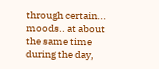through certain... moods.. at about the same time during the day,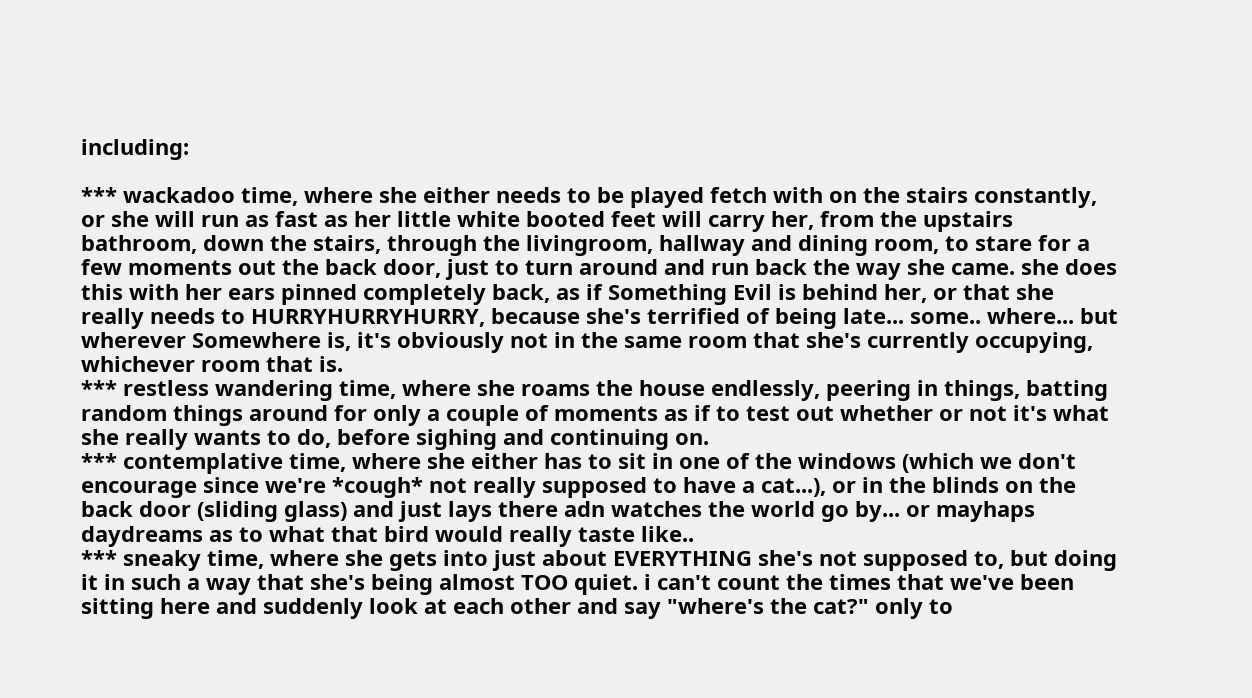including:

*** wackadoo time, where she either needs to be played fetch with on the stairs constantly, or she will run as fast as her little white booted feet will carry her, from the upstairs bathroom, down the stairs, through the livingroom, hallway and dining room, to stare for a few moments out the back door, just to turn around and run back the way she came. she does this with her ears pinned completely back, as if Something Evil is behind her, or that she really needs to HURRYHURRYHURRY, because she's terrified of being late... some.. where... but wherever Somewhere is, it's obviously not in the same room that she's currently occupying, whichever room that is.
*** restless wandering time, where she roams the house endlessly, peering in things, batting random things around for only a couple of moments as if to test out whether or not it's what she really wants to do, before sighing and continuing on.
*** contemplative time, where she either has to sit in one of the windows (which we don't encourage since we're *cough* not really supposed to have a cat...), or in the blinds on the back door (sliding glass) and just lays there adn watches the world go by... or mayhaps daydreams as to what that bird would really taste like..
*** sneaky time, where she gets into just about EVERYTHING she's not supposed to, but doing it in such a way that she's being almost TOO quiet. i can't count the times that we've been sitting here and suddenly look at each other and say "where's the cat?" only to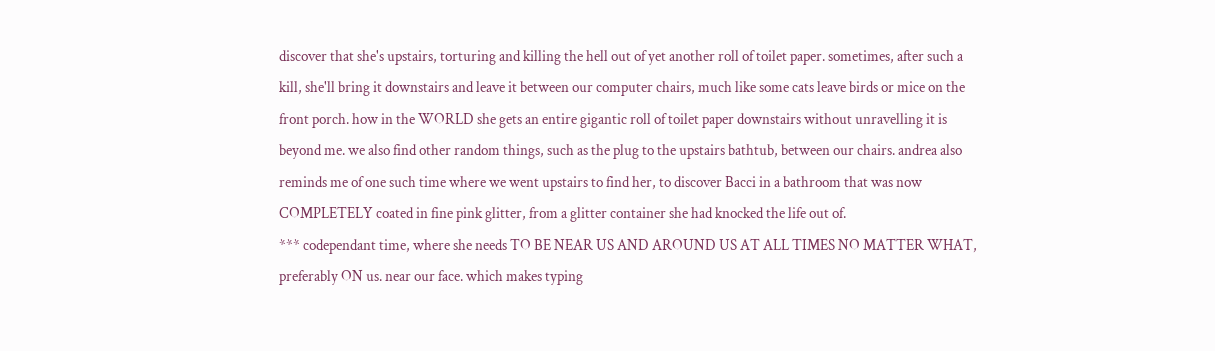discover that she's upstairs, torturing and killing the hell out of yet another roll of toilet paper. sometimes, after such a kill, she'll bring it downstairs and leave it between our computer chairs, much like some cats leave birds or mice on the front porch. how in the WORLD she gets an entire gigantic roll of toilet paper downstairs without unravelling it is beyond me. we also find other random things, such as the plug to the upstairs bathtub, between our chairs. andrea also reminds me of one such time where we went upstairs to find her, to discover Bacci in a bathroom that was now COMPLETELY coated in fine pink glitter, from a glitter container she had knocked the life out of.
*** codependant time, where she needs TO BE NEAR US AND AROUND US AT ALL TIMES NO MATTER WHAT, preferably ON us. near our face. which makes typing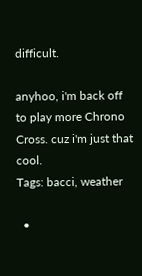difficult.

anyhoo, i'm back off to play more Chrono Cross. cuz i'm just that cool.
Tags: bacci, weather

  •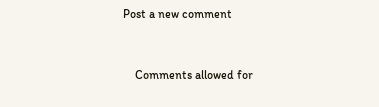Post a new comment


    Comments allowed for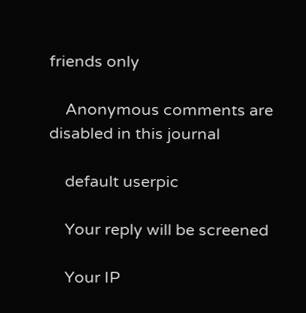friends only

    Anonymous comments are disabled in this journal

    default userpic

    Your reply will be screened

    Your IP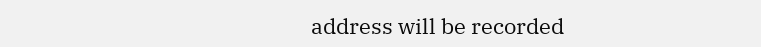address will be recorded